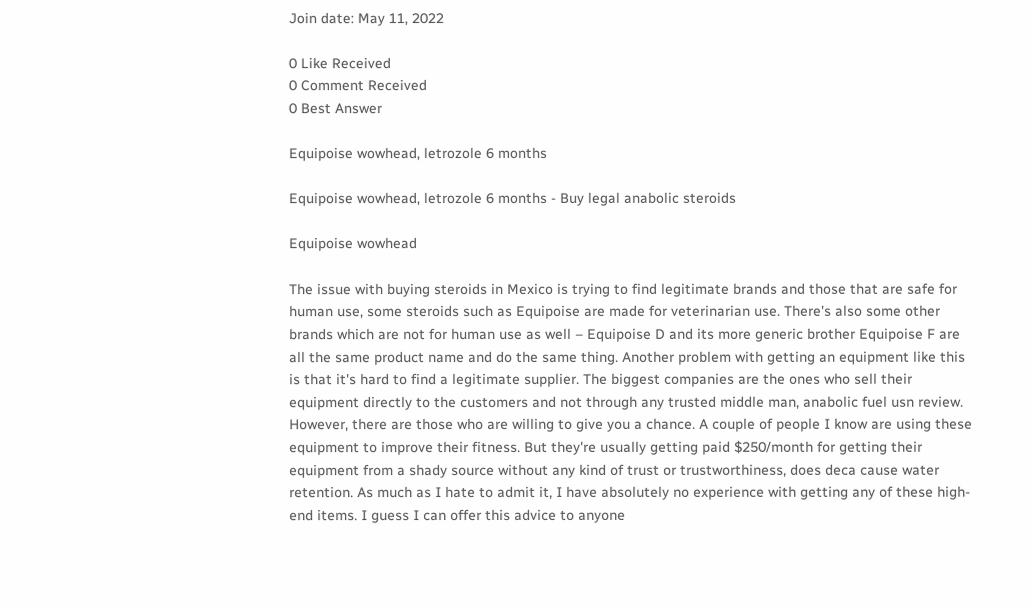Join date: May 11, 2022

0 Like Received
0 Comment Received
0 Best Answer

Equipoise wowhead, letrozole 6 months

Equipoise wowhead, letrozole 6 months - Buy legal anabolic steroids

Equipoise wowhead

The issue with buying steroids in Mexico is trying to find legitimate brands and those that are safe for human use, some steroids such as Equipoise are made for veterinarian use. There's also some other brands which are not for human use as well – Equipoise D and its more generic brother Equipoise F are all the same product name and do the same thing. Another problem with getting an equipment like this is that it's hard to find a legitimate supplier. The biggest companies are the ones who sell their equipment directly to the customers and not through any trusted middle man, anabolic fuel usn review. However, there are those who are willing to give you a chance. A couple of people I know are using these equipment to improve their fitness. But they're usually getting paid $250/month for getting their equipment from a shady source without any kind of trust or trustworthiness, does deca cause water retention. As much as I hate to admit it, I have absolutely no experience with getting any of these high-end items. I guess I can offer this advice to anyone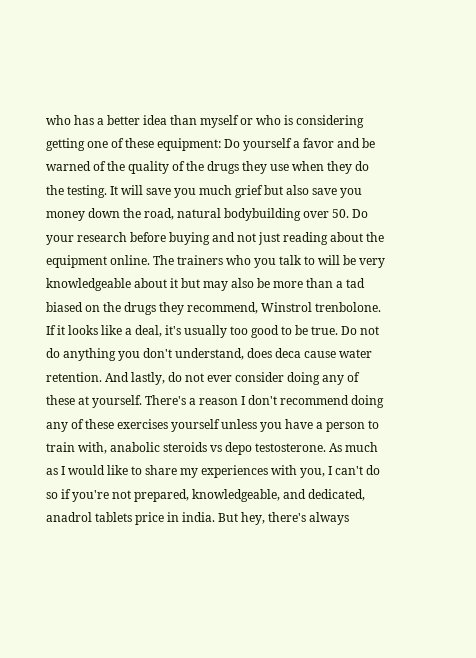who has a better idea than myself or who is considering getting one of these equipment: Do yourself a favor and be warned of the quality of the drugs they use when they do the testing. It will save you much grief but also save you money down the road, natural bodybuilding over 50. Do your research before buying and not just reading about the equipment online. The trainers who you talk to will be very knowledgeable about it but may also be more than a tad biased on the drugs they recommend, Winstrol trenbolone. If it looks like a deal, it's usually too good to be true. Do not do anything you don't understand, does deca cause water retention. And lastly, do not ever consider doing any of these at yourself. There's a reason I don't recommend doing any of these exercises yourself unless you have a person to train with, anabolic steroids vs depo testosterone. As much as I would like to share my experiences with you, I can't do so if you're not prepared, knowledgeable, and dedicated, anadrol tablets price in india. But hey, there's always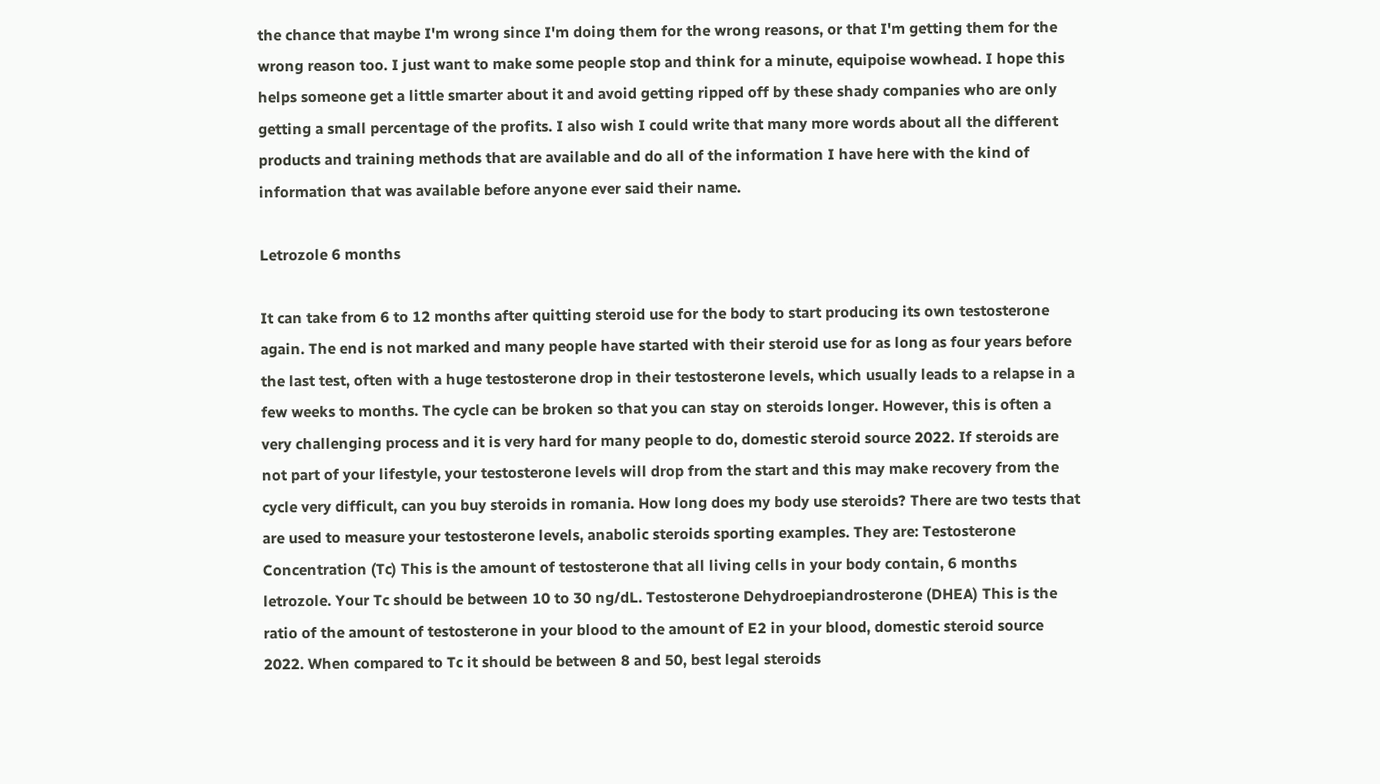the chance that maybe I'm wrong since I'm doing them for the wrong reasons, or that I'm getting them for the wrong reason too. I just want to make some people stop and think for a minute, equipoise wowhead. I hope this helps someone get a little smarter about it and avoid getting ripped off by these shady companies who are only getting a small percentage of the profits. I also wish I could write that many more words about all the different products and training methods that are available and do all of the information I have here with the kind of information that was available before anyone ever said their name.

Letrozole 6 months

It can take from 6 to 12 months after quitting steroid use for the body to start producing its own testosterone again. The end is not marked and many people have started with their steroid use for as long as four years before the last test, often with a huge testosterone drop in their testosterone levels, which usually leads to a relapse in a few weeks to months. The cycle can be broken so that you can stay on steroids longer. However, this is often a very challenging process and it is very hard for many people to do, domestic steroid source 2022. If steroids are not part of your lifestyle, your testosterone levels will drop from the start and this may make recovery from the cycle very difficult, can you buy steroids in romania. How long does my body use steroids? There are two tests that are used to measure your testosterone levels, anabolic steroids sporting examples. They are: Testosterone Concentration (Tc) This is the amount of testosterone that all living cells in your body contain, 6 months letrozole. Your Tc should be between 10 to 30 ng/dL. Testosterone Dehydroepiandrosterone (DHEA) This is the ratio of the amount of testosterone in your blood to the amount of E2 in your blood, domestic steroid source 2022. When compared to Tc it should be between 8 and 50, best legal steroids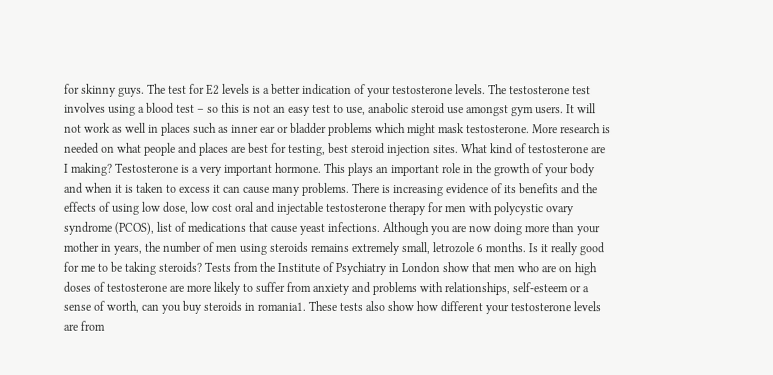for skinny guys. The test for E2 levels is a better indication of your testosterone levels. The testosterone test involves using a blood test – so this is not an easy test to use, anabolic steroid use amongst gym users. It will not work as well in places such as inner ear or bladder problems which might mask testosterone. More research is needed on what people and places are best for testing, best steroid injection sites. What kind of testosterone are I making? Testosterone is a very important hormone. This plays an important role in the growth of your body and when it is taken to excess it can cause many problems. There is increasing evidence of its benefits and the effects of using low dose, low cost oral and injectable testosterone therapy for men with polycystic ovary syndrome (PCOS), list of medications that cause yeast infections. Although you are now doing more than your mother in years, the number of men using steroids remains extremely small, letrozole 6 months. Is it really good for me to be taking steroids? Tests from the Institute of Psychiatry in London show that men who are on high doses of testosterone are more likely to suffer from anxiety and problems with relationships, self-esteem or a sense of worth, can you buy steroids in romania1. These tests also show how different your testosterone levels are from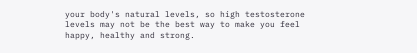your body's natural levels, so high testosterone levels may not be the best way to make you feel happy, healthy and strong.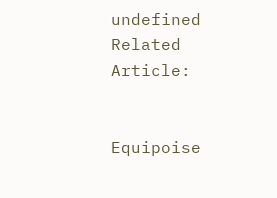undefined Related Article:


Equipoise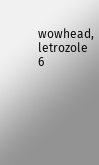wowhead, letrozole 6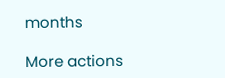months

More actions